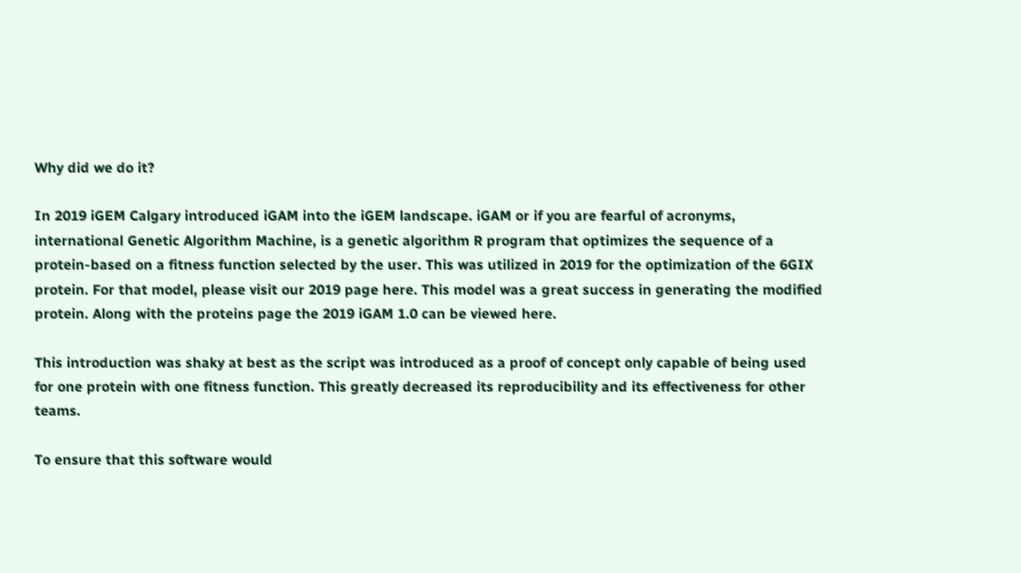Why did we do it?

In 2019 iGEM Calgary introduced iGAM into the iGEM landscape. iGAM or if you are fearful of acronyms, international Genetic Algorithm Machine, is a genetic algorithm R program that optimizes the sequence of a protein-based on a fitness function selected by the user. This was utilized in 2019 for the optimization of the 6GIX protein. For that model, please visit our 2019 page here. This model was a great success in generating the modified protein. Along with the proteins page the 2019 iGAM 1.0 can be viewed here.

This introduction was shaky at best as the script was introduced as a proof of concept only capable of being used for one protein with one fitness function. This greatly decreased its reproducibility and its effectiveness for other teams.

To ensure that this software would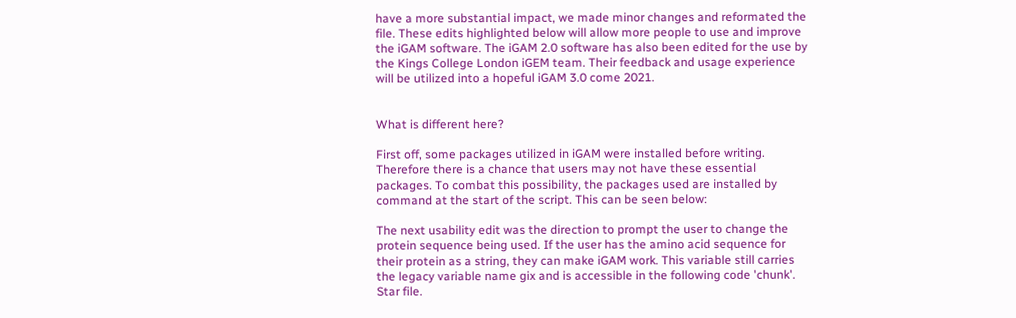have a more substantial impact, we made minor changes and reformated the file. These edits highlighted below will allow more people to use and improve the iGAM software. The iGAM 2.0 software has also been edited for the use by the Kings College London iGEM team. Their feedback and usage experience will be utilized into a hopeful iGAM 3.0 come 2021.


What is different here?

First off, some packages utilized in iGAM were installed before writing. Therefore there is a chance that users may not have these essential packages. To combat this possibility, the packages used are installed by command at the start of the script. This can be seen below:

The next usability edit was the direction to prompt the user to change the protein sequence being used. If the user has the amino acid sequence for their protein as a string, they can make iGAM work. This variable still carries the legacy variable name gix and is accessible in the following code 'chunk'. Star file.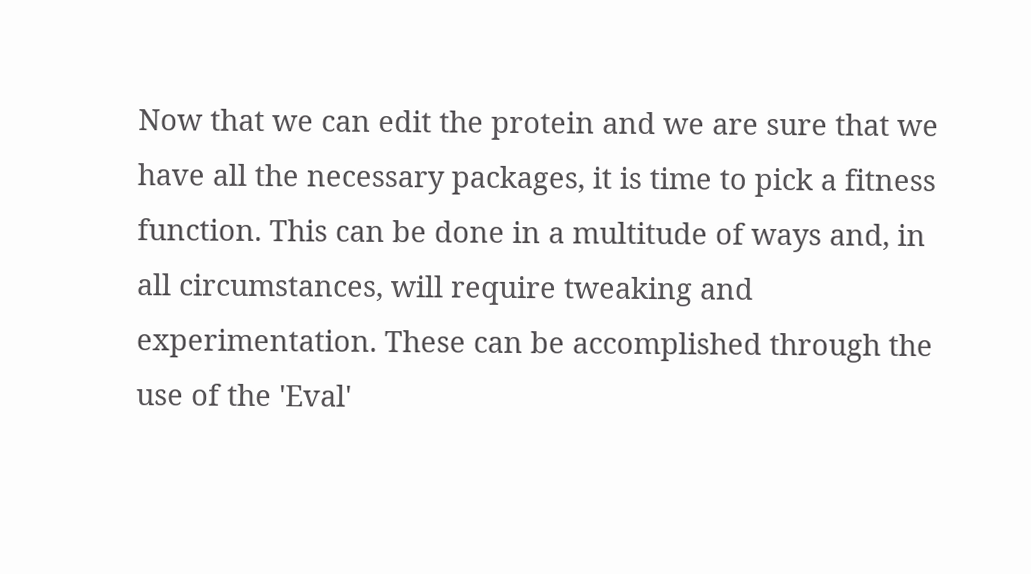Now that we can edit the protein and we are sure that we have all the necessary packages, it is time to pick a fitness function. This can be done in a multitude of ways and, in all circumstances, will require tweaking and experimentation. These can be accomplished through the use of the 'Eval'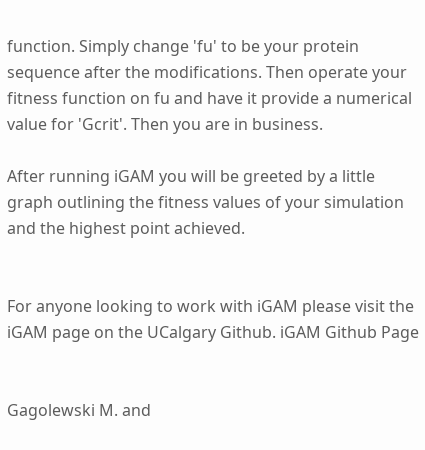function. Simply change 'fu' to be your protein sequence after the modifications. Then operate your fitness function on fu and have it provide a numerical value for 'Gcrit'. Then you are in business.

After running iGAM you will be greeted by a little graph outlining the fitness values of your simulation and the highest point achieved.


For anyone looking to work with iGAM please visit the iGAM page on the UCalgary Github. iGAM Github Page


Gagolewski M. and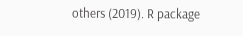others (2019). R package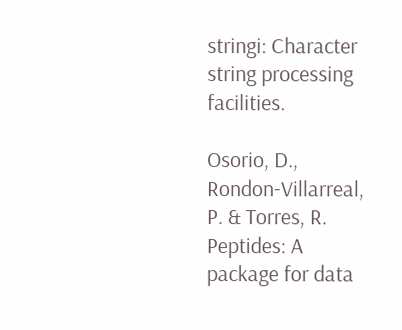stringi: Character string processing facilities.

Osorio, D., Rondon-Villarreal, P. & Torres, R. Peptides: A package for data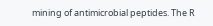mining of antimicrobial peptides. The R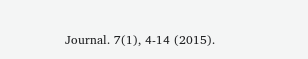Journal. 7(1), 4-14 (2015).